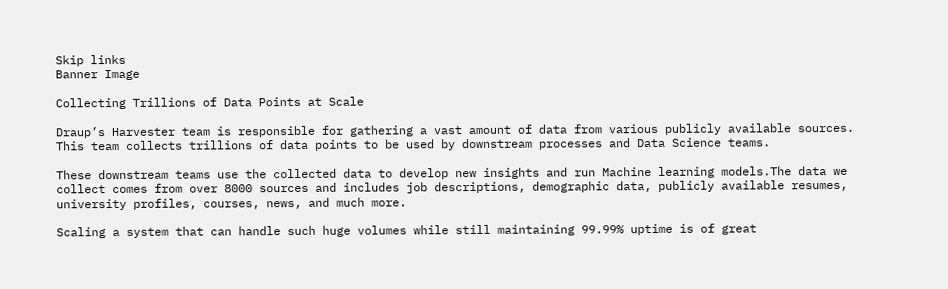Skip links
Banner Image

Collecting Trillions of Data Points at Scale

Draup’s Harvester team is responsible for gathering a vast amount of data from various publicly available sources. This team collects trillions of data points to be used by downstream processes and Data Science teams.

These downstream teams use the collected data to develop new insights and run Machine learning models.The data we collect comes from over 8000 sources and includes job descriptions, demographic data, publicly available resumes, university profiles, courses, news, and much more.

Scaling a system that can handle such huge volumes while still maintaining 99.99% uptime is of great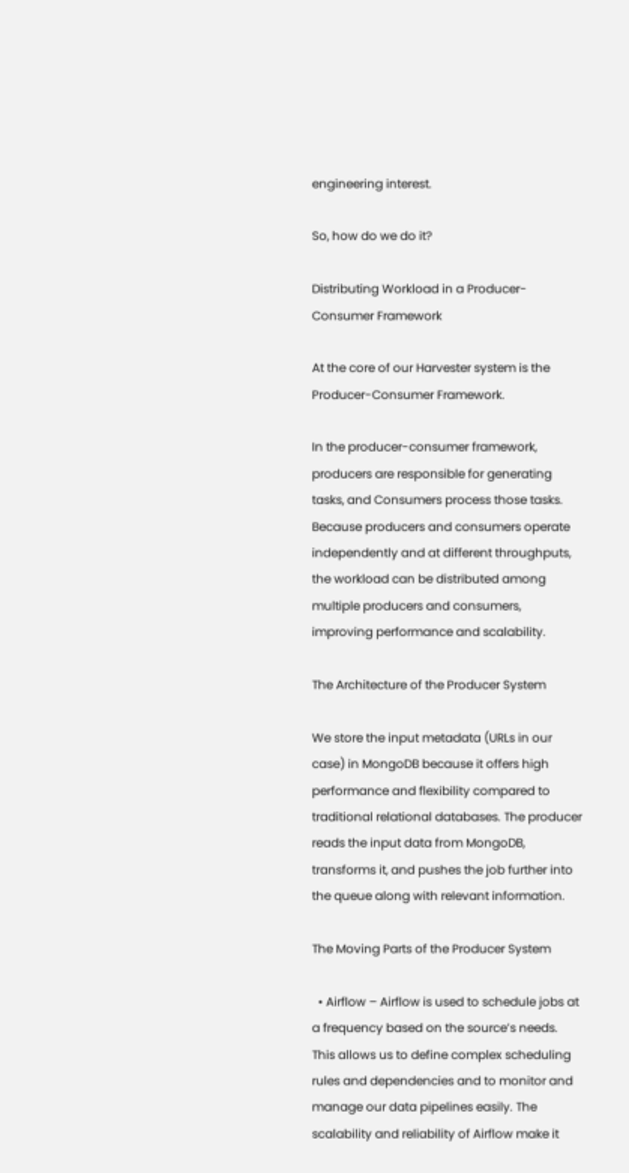engineering interest.

So, how do we do it?

Distributing Workload in a Producer-Consumer Framework

At the core of our Harvester system is the Producer-Consumer Framework.

In the producer-consumer framework, producers are responsible for generating tasks, and Consumers process those tasks. Because producers and consumers operate independently and at different throughputs, the workload can be distributed among multiple producers and consumers, improving performance and scalability.

The Architecture of the Producer System

We store the input metadata (URLs in our case) in MongoDB because it offers high performance and flexibility compared to traditional relational databases. The producer reads the input data from MongoDB, transforms it, and pushes the job further into the queue along with relevant information.

The Moving Parts of the Producer System

  • Airflow – Airflow is used to schedule jobs at a frequency based on the source’s needs. This allows us to define complex scheduling rules and dependencies and to monitor and manage our data pipelines easily. The scalability and reliability of Airflow make it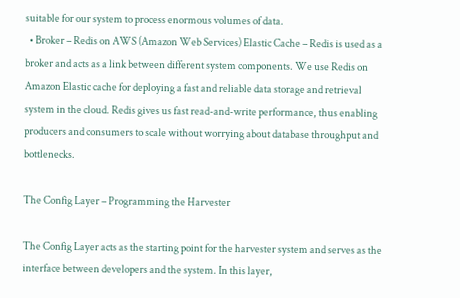suitable for our system to process enormous volumes of data.
  • Broker – Redis on AWS (Amazon Web Services) Elastic Cache – Redis is used as a broker and acts as a link between different system components. We use Redis on Amazon Elastic cache for deploying a fast and reliable data storage and retrieval system in the cloud. Redis gives us fast read-and-write performance, thus enabling producers and consumers to scale without worrying about database throughput and bottlenecks.

The Config Layer – Programming the Harvester

The Config Layer acts as the starting point for the harvester system and serves as the interface between developers and the system. In this layer,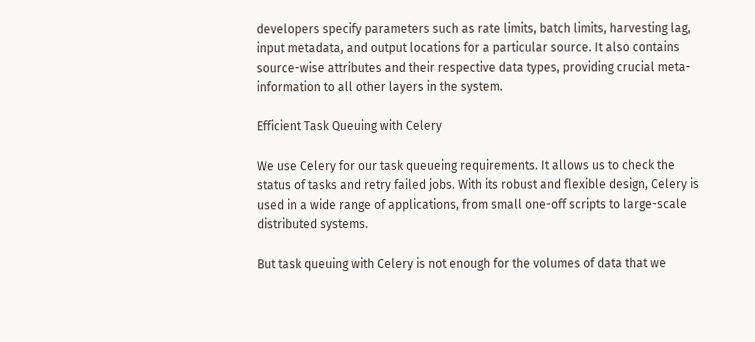developers specify parameters such as rate limits, batch limits, harvesting lag, input metadata, and output locations for a particular source. It also contains source-wise attributes and their respective data types, providing crucial meta-information to all other layers in the system.

Efficient Task Queuing with Celery

We use Celery for our task queueing requirements. It allows us to check the status of tasks and retry failed jobs. With its robust and flexible design, Celery is used in a wide range of applications, from small one-off scripts to large-scale distributed systems.

But task queuing with Celery is not enough for the volumes of data that we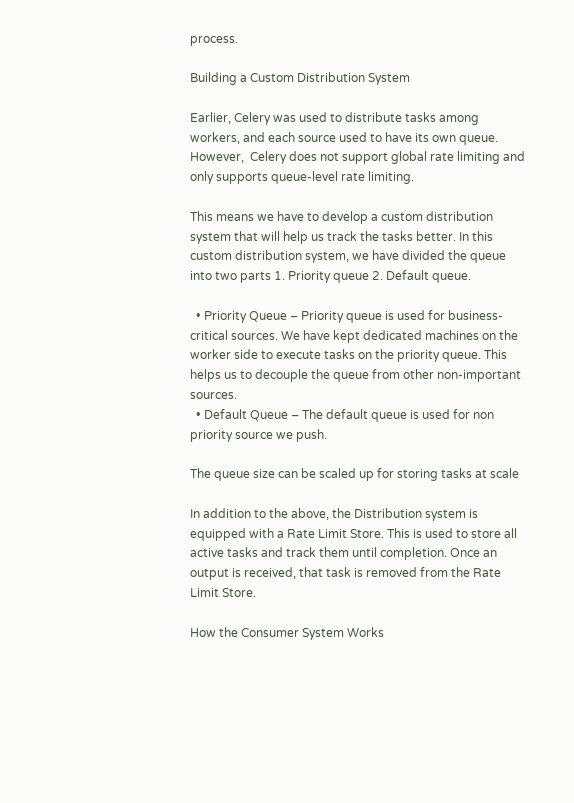process.

Building a Custom Distribution System

Earlier, Celery was used to distribute tasks among workers, and each source used to have its own queue. However,  Celery does not support global rate limiting and only supports queue-level rate limiting.

This means we have to develop a custom distribution system that will help us track the tasks better. In this custom distribution system, we have divided the queue into two parts 1. Priority queue 2. Default queue.

  • Priority Queue – Priority queue is used for business-critical sources. We have kept dedicated machines on the worker side to execute tasks on the priority queue. This helps us to decouple the queue from other non-important sources.
  • Default Queue – The default queue is used for non priority source we push.

The queue size can be scaled up for storing tasks at scale

In addition to the above, the Distribution system is equipped with a Rate Limit Store. This is used to store all active tasks and track them until completion. Once an output is received, that task is removed from the Rate Limit Store.

How the Consumer System Works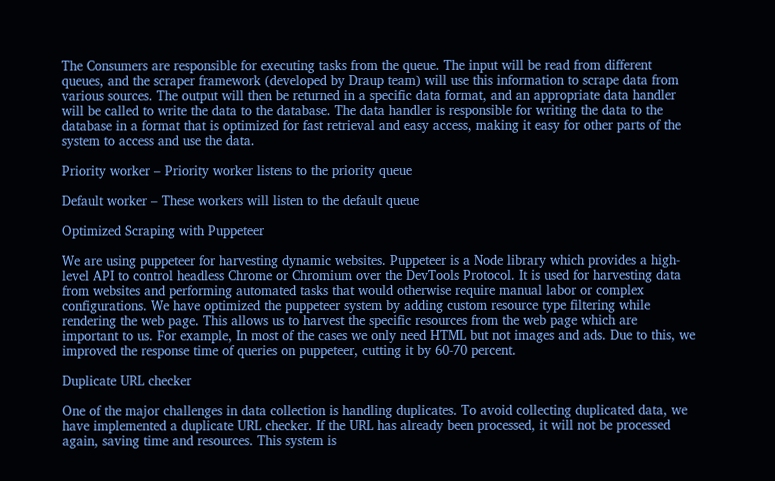The Consumers are responsible for executing tasks from the queue. The input will be read from different queues, and the scraper framework (developed by Draup team) will use this information to scrape data from various sources. The output will then be returned in a specific data format, and an appropriate data handler will be called to write the data to the database. The data handler is responsible for writing the data to the database in a format that is optimized for fast retrieval and easy access, making it easy for other parts of the system to access and use the data.

Priority worker – Priority worker listens to the priority queue

Default worker – These workers will listen to the default queue

Optimized Scraping with Puppeteer

We are using puppeteer for harvesting dynamic websites. Puppeteer is a Node library which provides a high-level API to control headless Chrome or Chromium over the DevTools Protocol. It is used for harvesting data from websites and performing automated tasks that would otherwise require manual labor or complex configurations. We have optimized the puppeteer system by adding custom resource type filtering while rendering the web page. This allows us to harvest the specific resources from the web page which are important to us. For example, In most of the cases we only need HTML but not images and ads. Due to this, we improved the response time of queries on puppeteer, cutting it by 60-70 percent.

Duplicate URL checker

One of the major challenges in data collection is handling duplicates. To avoid collecting duplicated data, we have implemented a duplicate URL checker. If the URL has already been processed, it will not be processed again, saving time and resources. This system is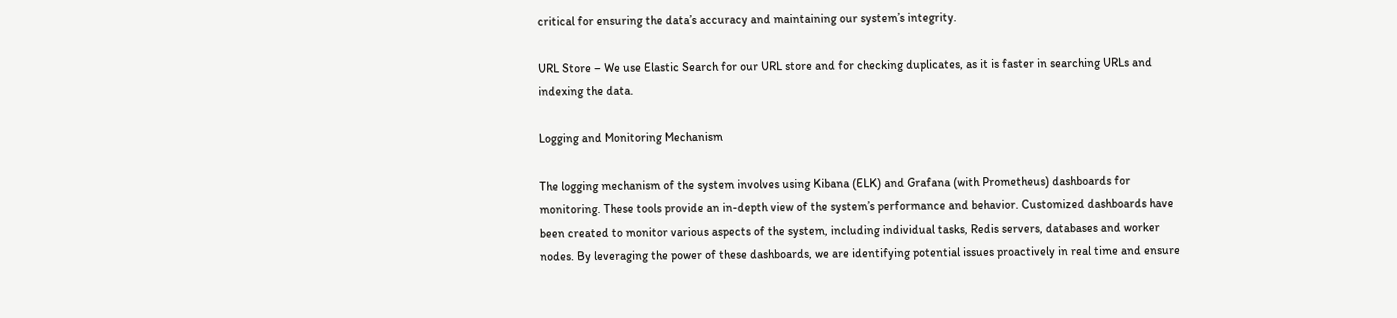critical for ensuring the data’s accuracy and maintaining our system’s integrity.

URL Store – We use Elastic Search for our URL store and for checking duplicates, as it is faster in searching URLs and indexing the data.

Logging and Monitoring Mechanism

The logging mechanism of the system involves using Kibana (ELK) and Grafana (with Prometheus) dashboards for monitoring. These tools provide an in-depth view of the system’s performance and behavior. Customized dashboards have been created to monitor various aspects of the system, including individual tasks, Redis servers, databases and worker nodes. By leveraging the power of these dashboards, we are identifying potential issues proactively in real time and ensure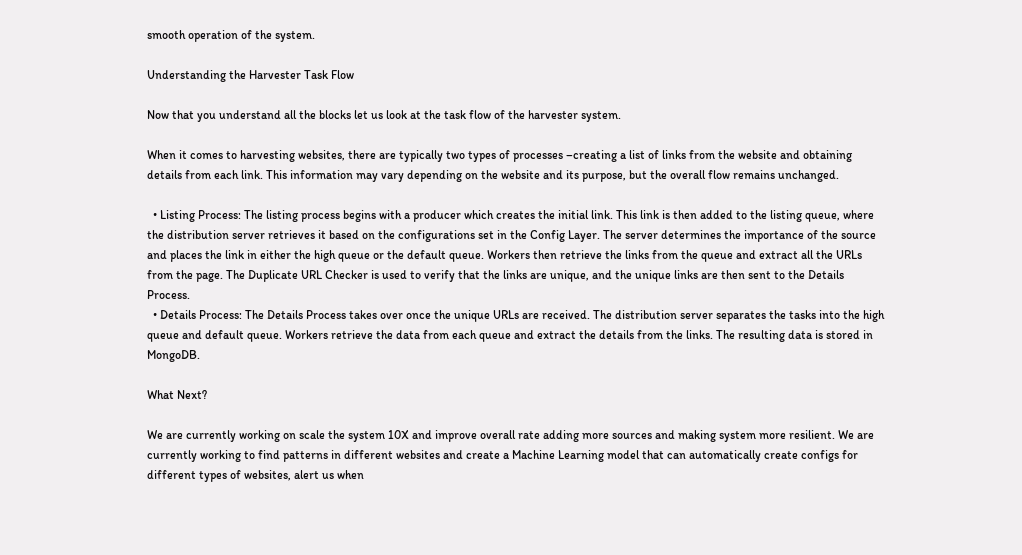smooth operation of the system.

Understanding the Harvester Task Flow

Now that you understand all the blocks let us look at the task flow of the harvester system.

When it comes to harvesting websites, there are typically two types of processes –creating a list of links from the website and obtaining details from each link. This information may vary depending on the website and its purpose, but the overall flow remains unchanged.

  • Listing Process: The listing process begins with a producer which creates the initial link. This link is then added to the listing queue, where the distribution server retrieves it based on the configurations set in the Config Layer. The server determines the importance of the source and places the link in either the high queue or the default queue. Workers then retrieve the links from the queue and extract all the URLs from the page. The Duplicate URL Checker is used to verify that the links are unique, and the unique links are then sent to the Details Process.
  • Details Process: The Details Process takes over once the unique URLs are received. The distribution server separates the tasks into the high queue and default queue. Workers retrieve the data from each queue and extract the details from the links. The resulting data is stored in MongoDB.

What Next?

We are currently working on scale the system 10X and improve overall rate adding more sources and making system more resilient. We are currently working to find patterns in different websites and create a Machine Learning model that can automatically create configs for different types of websites, alert us when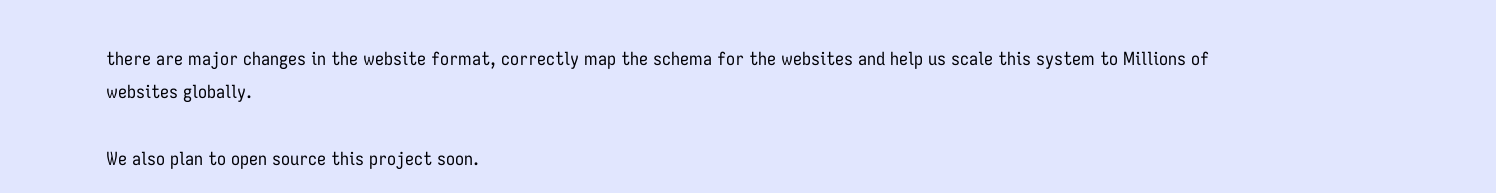there are major changes in the website format, correctly map the schema for the websites and help us scale this system to Millions of websites globally.

We also plan to open source this project soon.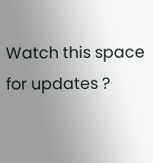Watch this space for updates ?